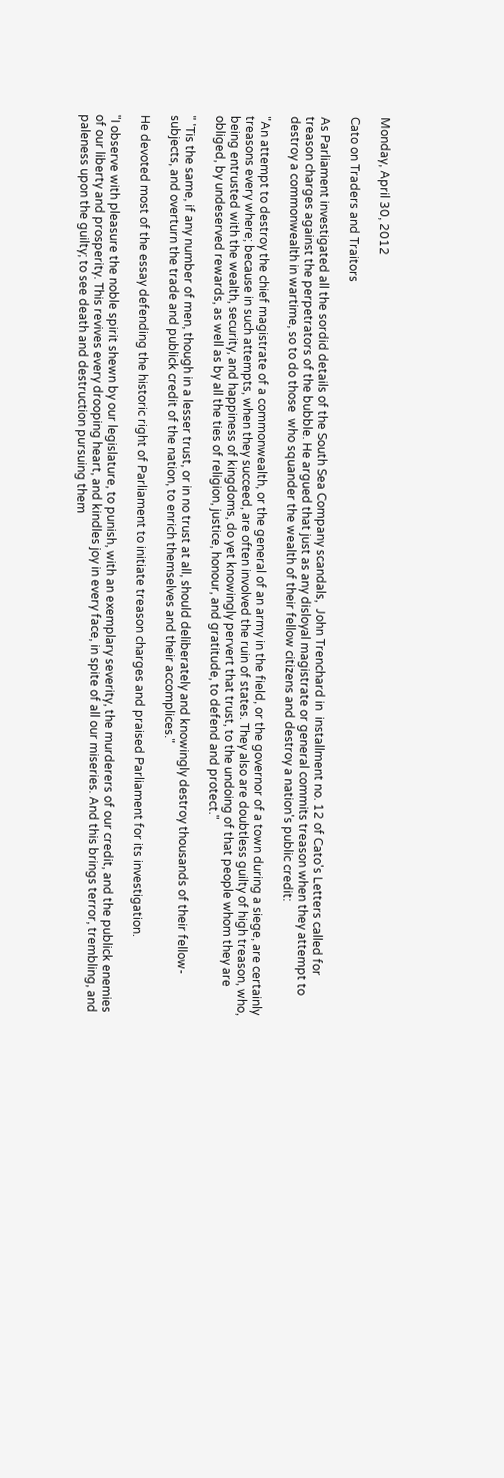Monday, April 30, 2012

Cato on Traders and Traitors

As Parliament investigated all the sordid details of the South Sea Company scandals,  John Trenchard in  installment no. 12 of Cato's Letters called for treason charges against the perpetrators of the bubble. He argued that just as any disloyal magistrate or general commits treason when they attempt to destroy a commonwealth in wartime, so to do those  who squander the wealth of their fellow citizens and destroy a nation's public credit:

"An attempt to destroy the chief magistrate of a commonwealth, or the general of an army in the field, or the governor of a town during a siege, are certainly treasons every where; because in such attempts, when they succeed, are often involved the ruin of states. They also are doubtless guilty of high treason, who, being entrusted with the wealth, security, and happiness of kingdoms, do yet knowingly pervert that trust, to the undoing of that people whom they are obliged, by undeserved rewards, as well as by all the ties of religion, justice, honour, and gratitude, to defend and protect."

" 'Tis the same, if any number of men, though in a lesser trust, or in no trust at all, should deliberately and knowingly destroy thousands of their fellow-subjects, and overturn the trade and publick credit of the nation, to enrich themselves and their accomplices."

He devoted most of the essay defending the historic right of Parliament to initiate treason charges and praised Parliament for its investigation.

"I observe with pleasure the noble spirit shewn by our legislature, to punish, with an exemplary severity, the murderers of our credit, and the publick enemies of our liberty and prosperity. This revives every drooping heart, and kindles joy in every face, in spite of all our miseries. And this brings terror, trembling, and paleness upon the guilty; to see death and destruction pursuing them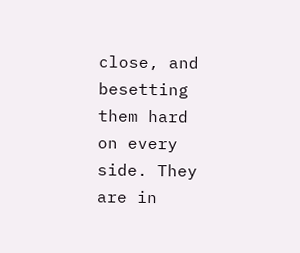close, and besetting them hard on every side. They are in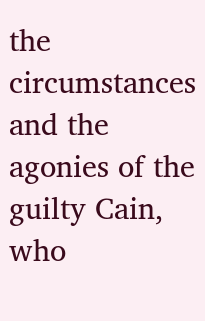the circumstances and the agonies of the guilty Cain, who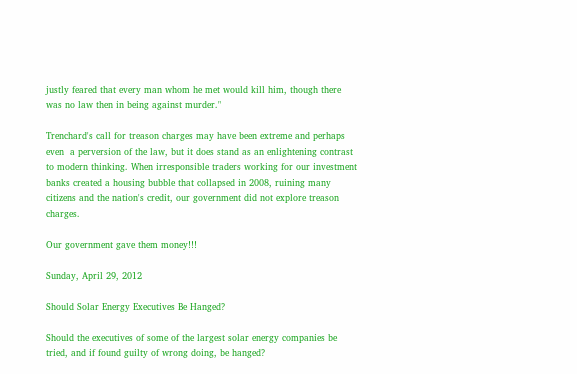justly feared that every man whom he met would kill him, though there was no law then in being against murder."

Trenchard's call for treason charges may have been extreme and perhaps even  a perversion of the law, but it does stand as an enlightening contrast to modern thinking. When irresponsible traders working for our investment banks created a housing bubble that collapsed in 2008, ruining many citizens and the nation's credit, our government did not explore treason charges.

Our government gave them money!!!

Sunday, April 29, 2012

Should Solar Energy Executives Be Hanged?

Should the executives of some of the largest solar energy companies be tried, and if found guilty of wrong doing, be hanged?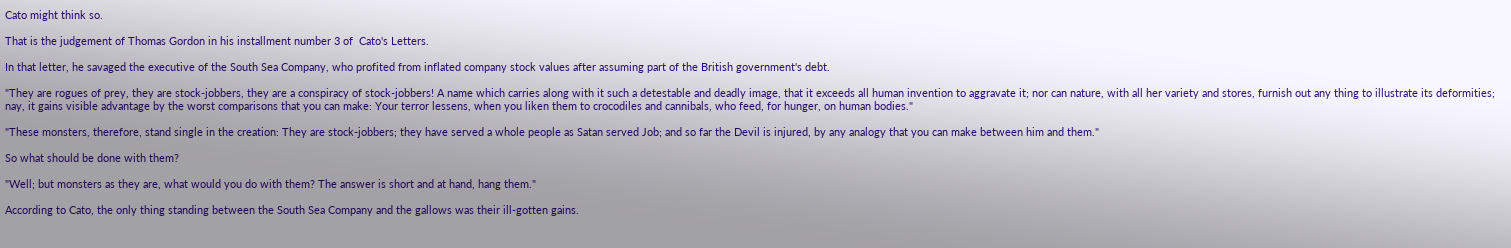Cato might think so.

That is the judgement of Thomas Gordon in his installment number 3 of  Cato's Letters.

In that letter, he savaged the executive of the South Sea Company, who profited from inflated company stock values after assuming part of the British government's debt.

"They are rogues of prey, they are stock-jobbers, they are a conspiracy of stock-jobbers! A name which carries along with it such a detestable and deadly image, that it exceeds all human invention to aggravate it; nor can nature, with all her variety and stores, furnish out any thing to illustrate its deformities; nay, it gains visible advantage by the worst comparisons that you can make: Your terror lessens, when you liken them to crocodiles and cannibals, who feed, for hunger, on human bodies."

"These monsters, therefore, stand single in the creation: They are stock-jobbers; they have served a whole people as Satan served Job; and so far the Devil is injured, by any analogy that you can make between him and them."

So what should be done with them?

"Well; but monsters as they are, what would you do with them? The answer is short and at hand, hang them."

According to Cato, the only thing standing between the South Sea Company and the gallows was their ill-gotten gains.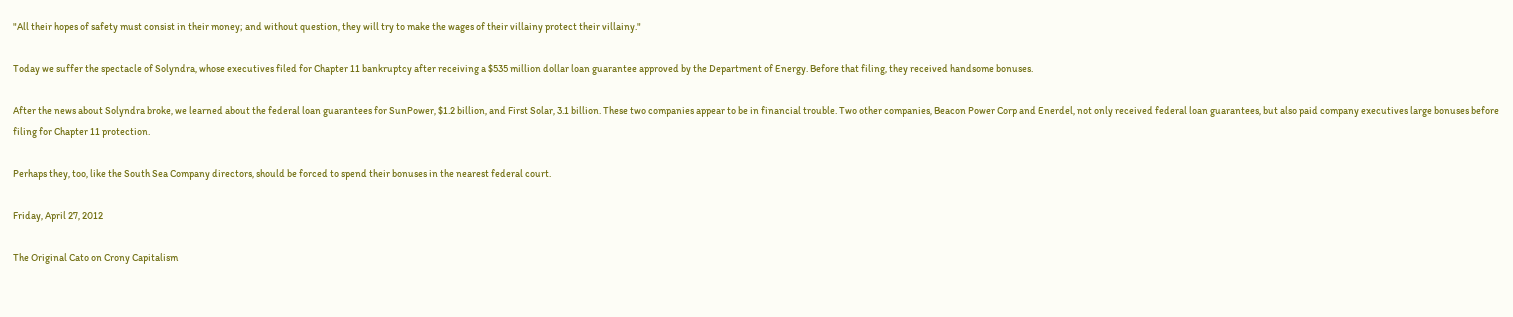"All their hopes of safety must consist in their money; and without question, they will try to make the wages of their villainy protect their villainy."

Today we suffer the spectacle of Solyndra, whose executives filed for Chapter 11 bankruptcy after receiving a $535 million dollar loan guarantee approved by the Department of Energy. Before that filing, they received handsome bonuses.

After the news about Solyndra broke, we learned about the federal loan guarantees for SunPower, $1.2 billion, and First Solar, 3.1 billion. These two companies appear to be in financial trouble. Two other companies, Beacon Power Corp and Enerdel, not only received federal loan guarantees, but also paid company executives large bonuses before filing for Chapter 11 protection.

Perhaps they, too, like the South Sea Company directors, should be forced to spend their bonuses in the nearest federal court.

Friday, April 27, 2012

The Original Cato on Crony Capitalism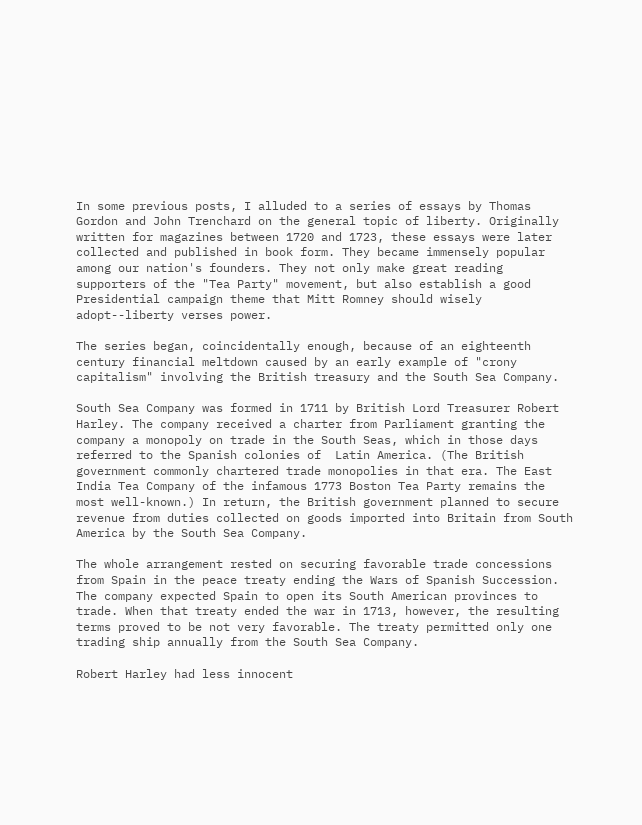In some previous posts, I alluded to a series of essays by Thomas Gordon and John Trenchard on the general topic of liberty. Originally written for magazines between 1720 and 1723, these essays were later collected and published in book form. They became immensely popular among our nation's founders. They not only make great reading supporters of the "Tea Party" movement, but also establish a good Presidential campaign theme that Mitt Romney should wisely adopt--liberty verses power.

The series began, coincidentally enough, because of an eighteenth century financial meltdown caused by an early example of "crony capitalism" involving the British treasury and the South Sea Company.

South Sea Company was formed in 1711 by British Lord Treasurer Robert Harley. The company received a charter from Parliament granting the company a monopoly on trade in the South Seas, which in those days referred to the Spanish colonies of  Latin America. (The British government commonly chartered trade monopolies in that era. The East India Tea Company of the infamous 1773 Boston Tea Party remains the most well-known.) In return, the British government planned to secure revenue from duties collected on goods imported into Britain from South America by the South Sea Company.

The whole arrangement rested on securing favorable trade concessions from Spain in the peace treaty ending the Wars of Spanish Succession. The company expected Spain to open its South American provinces to trade. When that treaty ended the war in 1713, however, the resulting terms proved to be not very favorable. The treaty permitted only one trading ship annually from the South Sea Company.

Robert Harley had less innocent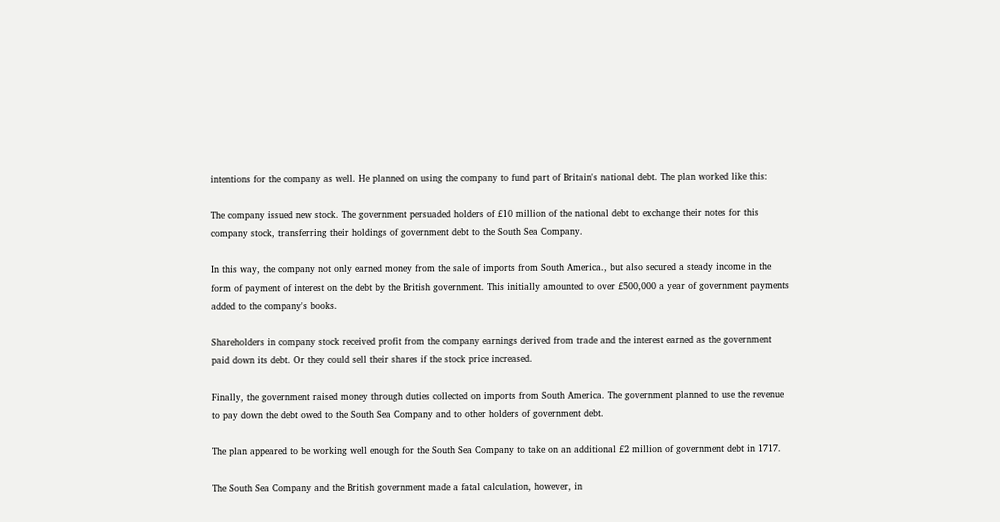intentions for the company as well. He planned on using the company to fund part of Britain's national debt. The plan worked like this:

The company issued new stock. The government persuaded holders of £10 million of the national debt to exchange their notes for this company stock, transferring their holdings of government debt to the South Sea Company.

In this way, the company not only earned money from the sale of imports from South America., but also secured a steady income in the form of payment of interest on the debt by the British government. This initially amounted to over £500,000 a year of government payments added to the company's books.

Shareholders in company stock received profit from the company earnings derived from trade and the interest earned as the government paid down its debt. Or they could sell their shares if the stock price increased.

Finally, the government raised money through duties collected on imports from South America. The government planned to use the revenue to pay down the debt owed to the South Sea Company and to other holders of government debt.

The plan appeared to be working well enough for the South Sea Company to take on an additional £2 million of government debt in 1717.

The South Sea Company and the British government made a fatal calculation, however, in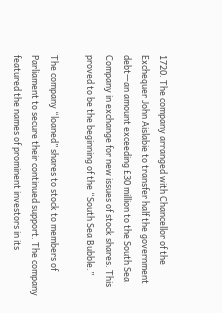1720. The company arranged with Chancellor of the Exchequer John Aislabie to transfer half the government debt—an amount exceeding £30 million to the South Sea Company in exchange for new issues of stock shares. This proved to be the beginning of the “South Sea Bubble.”

The company “loaned” shares to stock to members of Parliament to secure their continued support. The company featured the names of prominent investors in its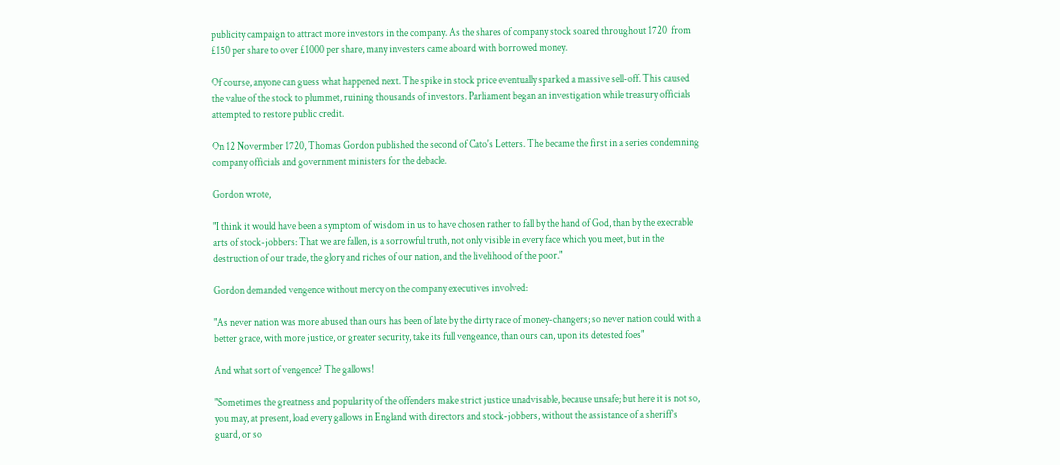publicity campaign to attract more investors in the company. As the shares of company stock soared throughout 1720  from £150 per share to over £1000 per share, many investers came aboard with borrowed money.

Of course, anyone can guess what happened next. The spike in stock price eventually sparked a massive sell-off. This caused the value of the stock to plummet, ruining thousands of investors. Parliament began an investigation while treasury officials attempted to restore public credit.

On 12 Novermber 1720, Thomas Gordon published the second of Cato's Letters. The became the first in a series condemning company officials and government ministers for the debacle.

Gordon wrote,

"I think it would have been a symptom of wisdom in us to have chosen rather to fall by the hand of God, than by the execrable arts of stock-jobbers: That we are fallen, is a sorrowful truth, not only visible in every face which you meet, but in the destruction of our trade, the glory and riches of our nation, and the livelihood of the poor."

Gordon demanded vengence without mercy on the company executives involved:

"As never nation was more abused than ours has been of late by the dirty race of money-changers; so never nation could with a better grace, with more justice, or greater security, take its full vengeance, than ours can, upon its detested foes"

And what sort of vengence? The gallows!

"Sometimes the greatness and popularity of the offenders make strict justice unadvisable, because unsafe; but here it is not so, you may, at present, load every gallows in England with directors and stock-jobbers, without the assistance of a sheriff’s guard, or so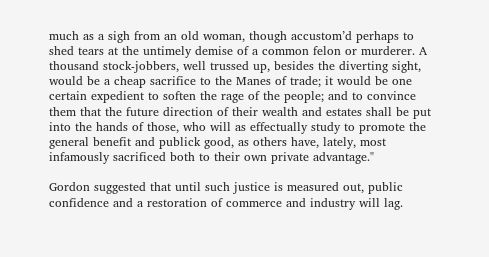much as a sigh from an old woman, though accustom’d perhaps to shed tears at the untimely demise of a common felon or murderer. A thousand stock-jobbers, well trussed up, besides the diverting sight, would be a cheap sacrifice to the Manes of trade; it would be one certain expedient to soften the rage of the people; and to convince them that the future direction of their wealth and estates shall be put into the hands of those, who will as effectually study to promote the general benefit and publick good, as others have, lately, most infamously sacrificed both to their own private advantage."

Gordon suggested that until such justice is measured out, public confidence and a restoration of commerce and industry will lag.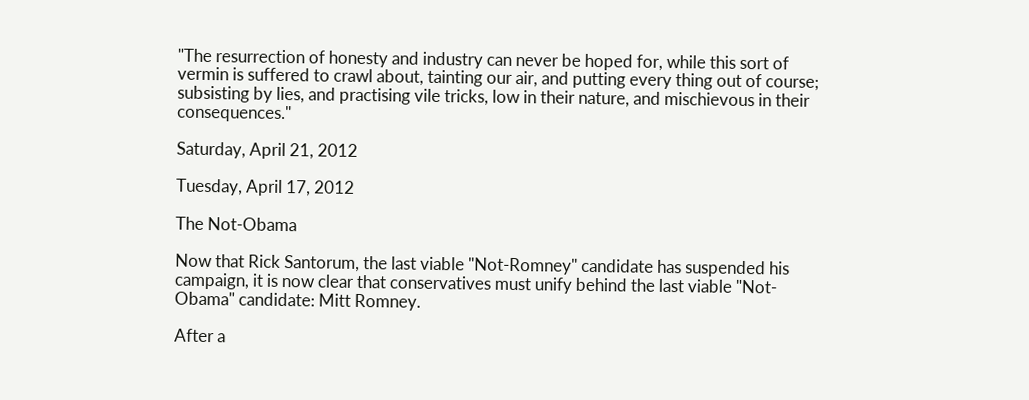"The resurrection of honesty and industry can never be hoped for, while this sort of vermin is suffered to crawl about, tainting our air, and putting every thing out of course; subsisting by lies, and practising vile tricks, low in their nature, and mischievous in their consequences."

Saturday, April 21, 2012

Tuesday, April 17, 2012

The Not-Obama

Now that Rick Santorum, the last viable "Not-Romney" candidate has suspended his campaign, it is now clear that conservatives must unify behind the last viable "Not-Obama" candidate: Mitt Romney.

After a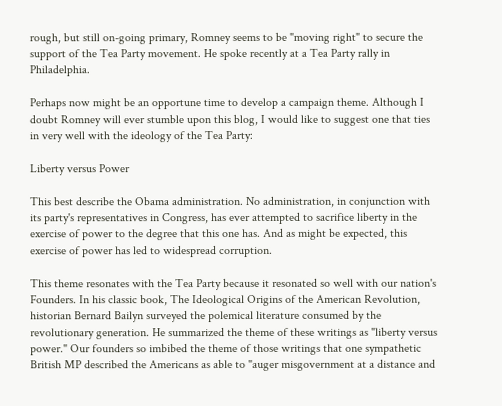rough, but still on-going primary, Romney seems to be "moving right" to secure the support of the Tea Party movement. He spoke recently at a Tea Party rally in Philadelphia.

Perhaps now might be an opportune time to develop a campaign theme. Although I doubt Romney will ever stumble upon this blog, I would like to suggest one that ties in very well with the ideology of the Tea Party:

Liberty versus Power

This best describe the Obama administration. No administration, in conjunction with its party's representatives in Congress, has ever attempted to sacrifice liberty in the exercise of power to the degree that this one has. And as might be expected, this exercise of power has led to widespread corruption.

This theme resonates with the Tea Party because it resonated so well with our nation's Founders. In his classic book, The Ideological Origins of the American Revolution, historian Bernard Bailyn surveyed the polemical literature consumed by the revolutionary generation. He summarized the theme of these writings as "liberty versus power." Our founders so imbibed the theme of those writings that one sympathetic British MP described the Americans as able to "auger misgovernment at a distance and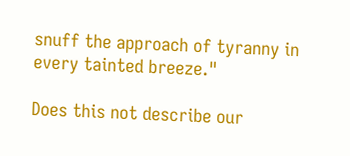snuff the approach of tyranny in every tainted breeze."

Does this not describe our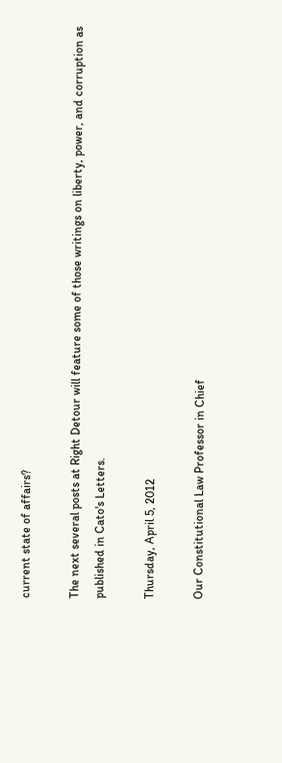current state of affairs?

The next several posts at Right Detour will feature some of those writings on liberty, power, and corruption as published in Cato's Letters.

Thursday, April 5, 2012

Our Constitutional Law Professor in Chief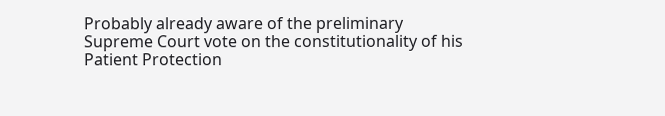Probably already aware of the preliminary Supreme Court vote on the constitutionality of his Patient Protection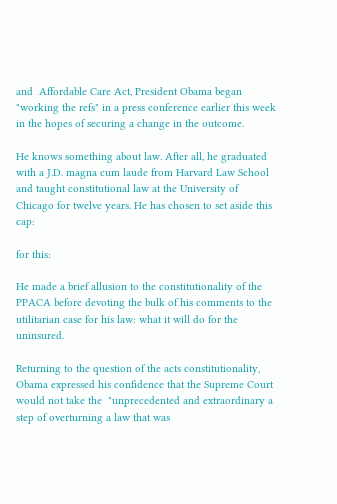and  Affordable Care Act, President Obama began "working the refs" in a press conference earlier this week in the hopes of securing a change in the outcome.

He knows something about law. After all, he graduated with a J.D. magna cum laude from Harvard Law School and taught constitutional law at the University of Chicago for twelve years. He has chosen to set aside this cap:

for this:

He made a brief allusion to the constitutionality of the PPACA before devoting the bulk of his comments to the utilitarian case for his law: what it will do for the uninsured.

Returning to the question of the acts constitutionality, Obama expressed his confidence that the Supreme Court would not take the  "unprecedented and extraordinary a step of overturning a law that was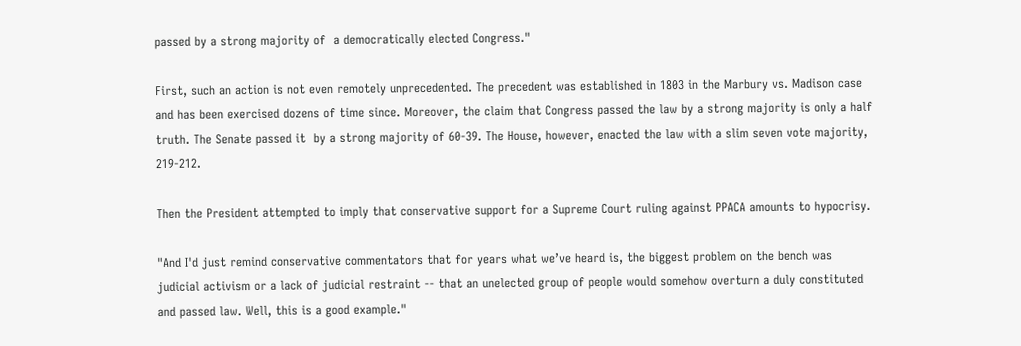passed by a strong majority of  a democratically elected Congress."

First, such an action is not even remotely unprecedented. The precedent was established in 1803 in the Marbury vs. Madison case and has been exercised dozens of time since. Moreover, the claim that Congress passed the law by a strong majority is only a half truth. The Senate passed it  by a strong majority of 60-39. The House, however, enacted the law with a slim seven vote majority, 219-212.

Then the President attempted to imply that conservative support for a Supreme Court ruling against PPACA amounts to hypocrisy.

"And I'd just remind conservative commentators that for years what we’ve heard is, the biggest problem on the bench was judicial activism or a lack of judicial restraint -- that an unelected group of people would somehow overturn a duly constituted and passed law. Well, this is a good example."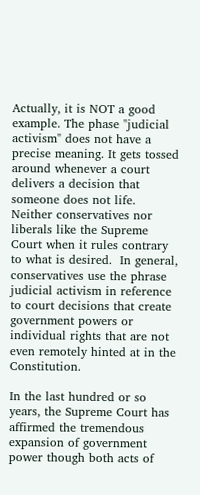Actually, it is NOT a good example. The phase "judicial activism" does not have a precise meaning. It gets tossed around whenever a court delivers a decision that someone does not life. Neither conservatives nor liberals like the Supreme Court when it rules contrary to what is desired.  In general, conservatives use the phrase judicial activism in reference to court decisions that create government powers or individual rights that are not even remotely hinted at in the Constitution.

In the last hundred or so years, the Supreme Court has affirmed the tremendous expansion of government power though both acts of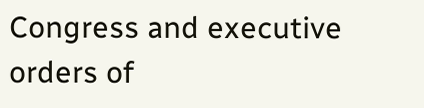Congress and executive orders of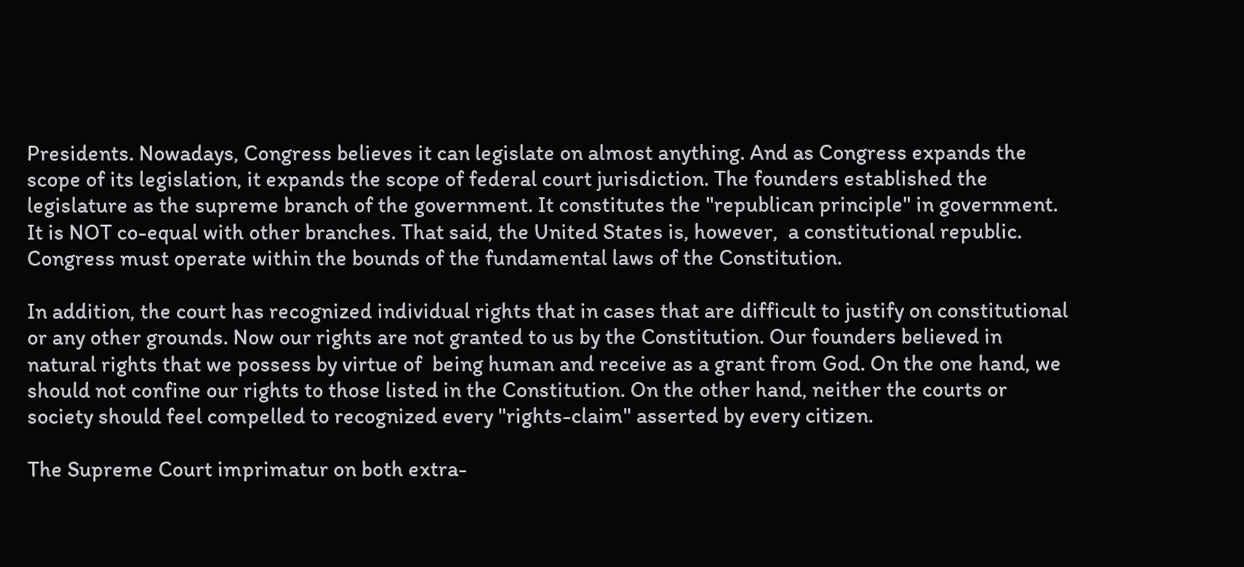Presidents. Nowadays, Congress believes it can legislate on almost anything. And as Congress expands the scope of its legislation, it expands the scope of federal court jurisdiction. The founders established the legislature as the supreme branch of the government. It constitutes the "republican principle" in government. It is NOT co-equal with other branches. That said, the United States is, however,  a constitutional republic. Congress must operate within the bounds of the fundamental laws of the Constitution.

In addition, the court has recognized individual rights that in cases that are difficult to justify on constitutional or any other grounds. Now our rights are not granted to us by the Constitution. Our founders believed in natural rights that we possess by virtue of  being human and receive as a grant from God. On the one hand, we should not confine our rights to those listed in the Constitution. On the other hand, neither the courts or society should feel compelled to recognized every "rights-claim" asserted by every citizen.

The Supreme Court imprimatur on both extra-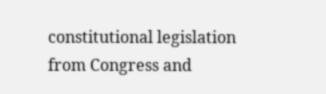constitutional legislation from Congress and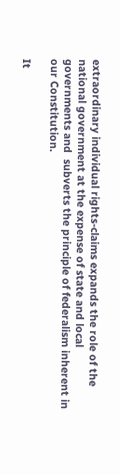extraordinary individual rights-claims expands the role of the national government at the expense of state and local governments and  subverts the principle of federalism inherent in our Constitution.

It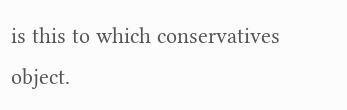is this to which conservatives object.